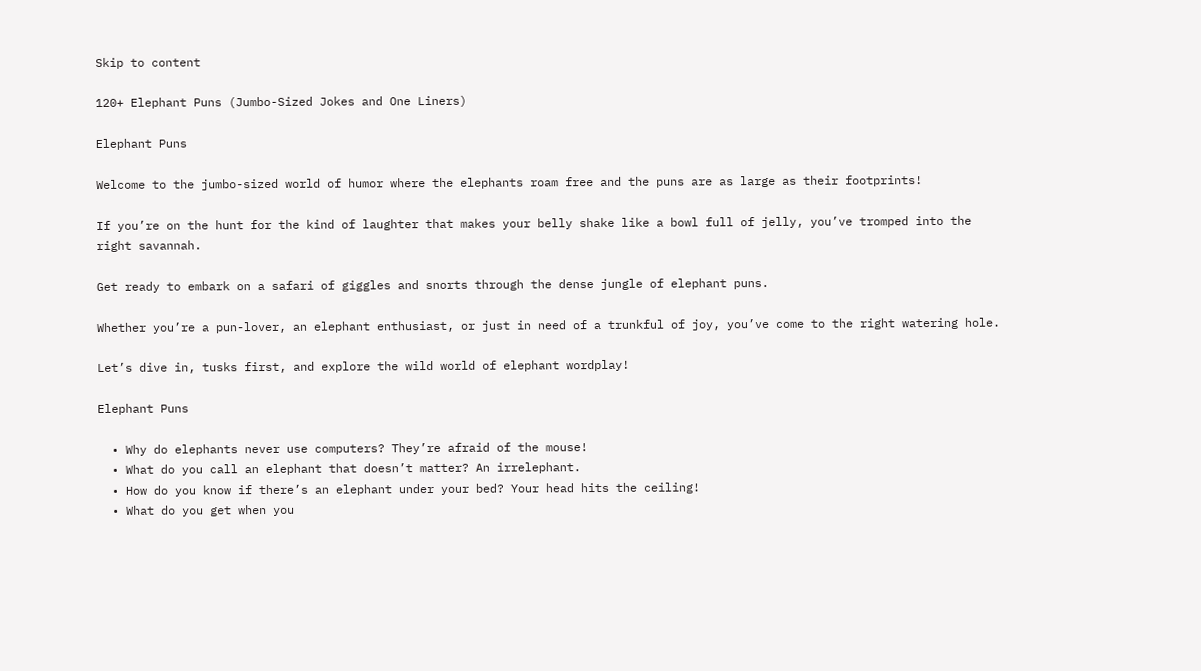Skip to content

120+ Elephant Puns (Jumbo-Sized Jokes and One Liners)

Elephant Puns

Welcome to the jumbo-sized world of humor where the elephants roam free and the puns are as large as their footprints!

If you’re on the hunt for the kind of laughter that makes your belly shake like a bowl full of jelly, you’ve tromped into the right savannah.

Get ready to embark on a safari of giggles and snorts through the dense jungle of elephant puns.

Whether you’re a pun-lover, an elephant enthusiast, or just in need of a trunkful of joy, you’ve come to the right watering hole.

Let’s dive in, tusks first, and explore the wild world of elephant wordplay!

Elephant Puns

  • Why do elephants never use computers? They’re afraid of the mouse!
  • What do you call an elephant that doesn’t matter? An irrelephant.
  • How do you know if there’s an elephant under your bed? Your head hits the ceiling!
  • What do you get when you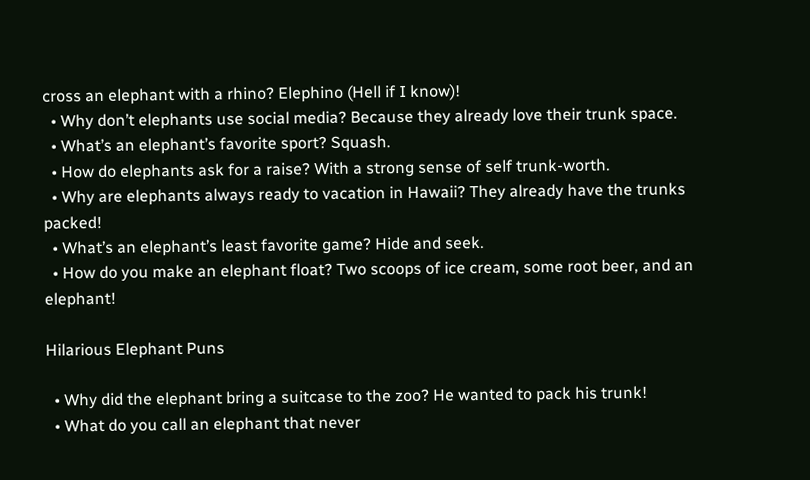cross an elephant with a rhino? Elephino (Hell if I know)!
  • Why don’t elephants use social media? Because they already love their trunk space.
  • What’s an elephant’s favorite sport? Squash.
  • How do elephants ask for a raise? With a strong sense of self trunk-worth.
  • Why are elephants always ready to vacation in Hawaii? They already have the trunks packed!
  • What’s an elephant’s least favorite game? Hide and seek.
  • How do you make an elephant float? Two scoops of ice cream, some root beer, and an elephant!

Hilarious Elephant Puns

  • Why did the elephant bring a suitcase to the zoo? He wanted to pack his trunk!
  • What do you call an elephant that never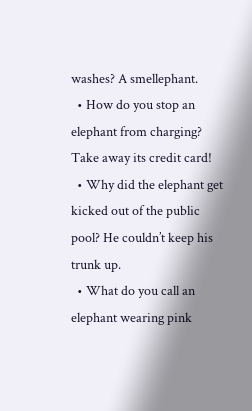washes? A smellephant.
  • How do you stop an elephant from charging? Take away its credit card!
  • Why did the elephant get kicked out of the public pool? He couldn’t keep his trunk up.
  • What do you call an elephant wearing pink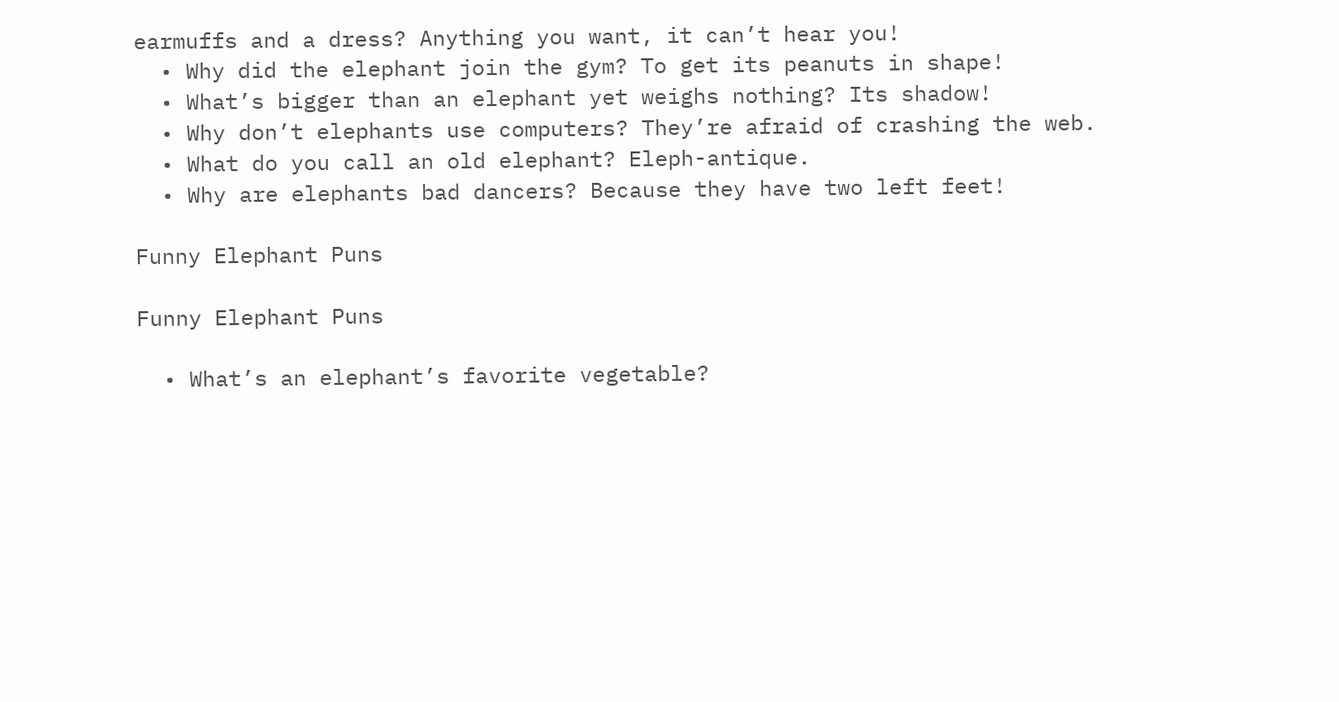earmuffs and a dress? Anything you want, it can’t hear you!
  • Why did the elephant join the gym? To get its peanuts in shape!
  • What’s bigger than an elephant yet weighs nothing? Its shadow!
  • Why don’t elephants use computers? They’re afraid of crashing the web.
  • What do you call an old elephant? Eleph-antique.
  • Why are elephants bad dancers? Because they have two left feet!

Funny Elephant Puns

Funny Elephant Puns

  • What’s an elephant’s favorite vegetable?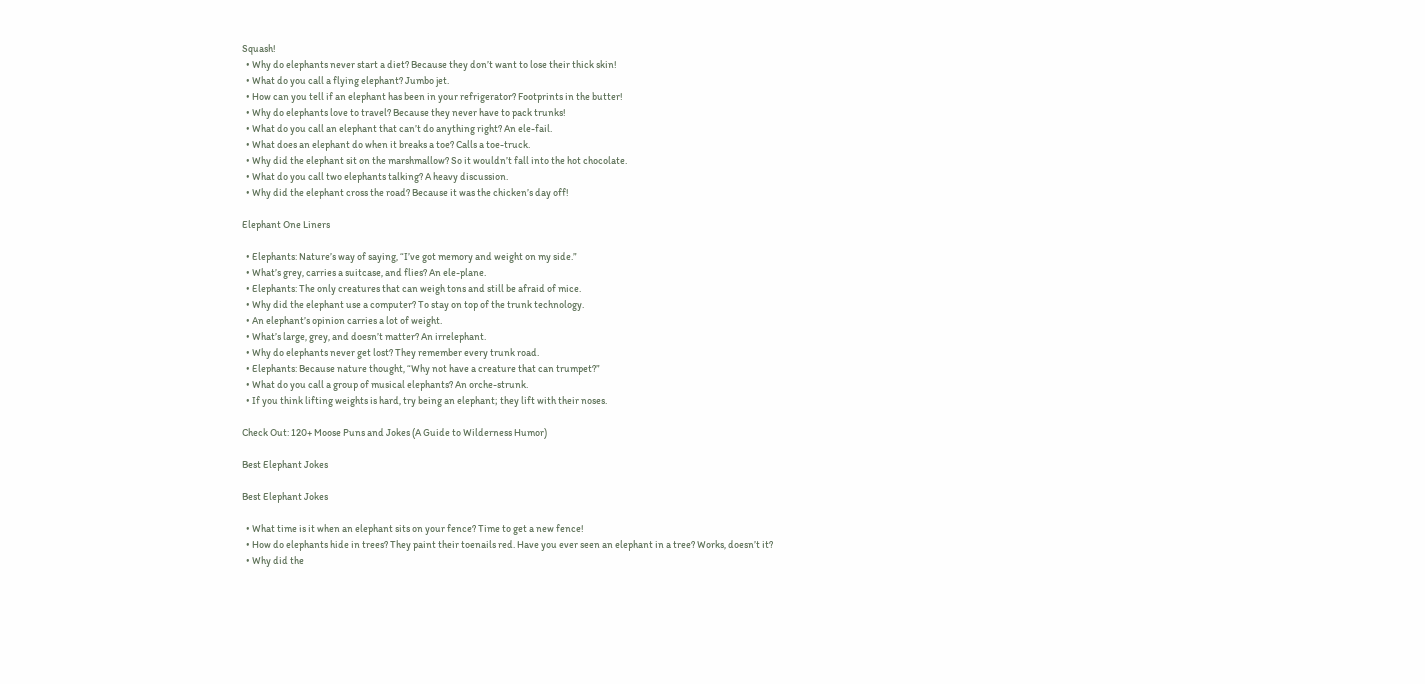Squash!
  • Why do elephants never start a diet? Because they don’t want to lose their thick skin!
  • What do you call a flying elephant? Jumbo jet.
  • How can you tell if an elephant has been in your refrigerator? Footprints in the butter!
  • Why do elephants love to travel? Because they never have to pack trunks!
  • What do you call an elephant that can’t do anything right? An ele-fail.
  • What does an elephant do when it breaks a toe? Calls a toe-truck.
  • Why did the elephant sit on the marshmallow? So it wouldn’t fall into the hot chocolate.
  • What do you call two elephants talking? A heavy discussion.
  • Why did the elephant cross the road? Because it was the chicken’s day off!

Elephant One Liners

  • Elephants: Nature’s way of saying, “I’ve got memory and weight on my side.”
  • What’s grey, carries a suitcase, and flies? An ele-plane.
  • Elephants: The only creatures that can weigh tons and still be afraid of mice.
  • Why did the elephant use a computer? To stay on top of the trunk technology.
  • An elephant’s opinion carries a lot of weight.
  • What’s large, grey, and doesn’t matter? An irrelephant.
  • Why do elephants never get lost? They remember every trunk road.
  • Elephants: Because nature thought, “Why not have a creature that can trumpet?”
  • What do you call a group of musical elephants? An orche-strunk.
  • If you think lifting weights is hard, try being an elephant; they lift with their noses.

Check Out: 120+ Moose Puns and Jokes (A Guide to Wilderness Humor)

Best Elephant Jokes

Best Elephant Jokes

  • What time is it when an elephant sits on your fence? Time to get a new fence!
  • How do elephants hide in trees? They paint their toenails red. Have you ever seen an elephant in a tree? Works, doesn’t it?
  • Why did the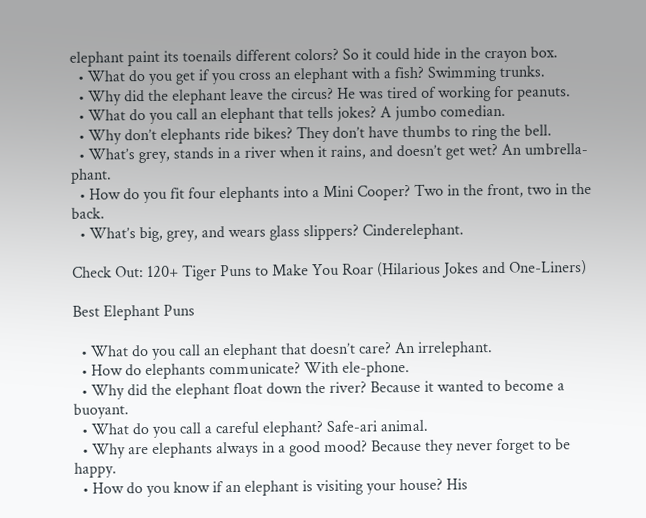elephant paint its toenails different colors? So it could hide in the crayon box.
  • What do you get if you cross an elephant with a fish? Swimming trunks.
  • Why did the elephant leave the circus? He was tired of working for peanuts.
  • What do you call an elephant that tells jokes? A jumbo comedian.
  • Why don’t elephants ride bikes? They don’t have thumbs to ring the bell.
  • What’s grey, stands in a river when it rains, and doesn’t get wet? An umbrella-phant.
  • How do you fit four elephants into a Mini Cooper? Two in the front, two in the back.
  • What’s big, grey, and wears glass slippers? Cinderelephant.

Check Out: 120+ Tiger Puns to Make You Roar (Hilarious Jokes and One-Liners)

Best Elephant Puns

  • What do you call an elephant that doesn’t care? An irrelephant.
  • How do elephants communicate? With ele-phone.
  • Why did the elephant float down the river? Because it wanted to become a buoyant.
  • What do you call a careful elephant? Safe-ari animal.
  • Why are elephants always in a good mood? Because they never forget to be happy.
  • How do you know if an elephant is visiting your house? His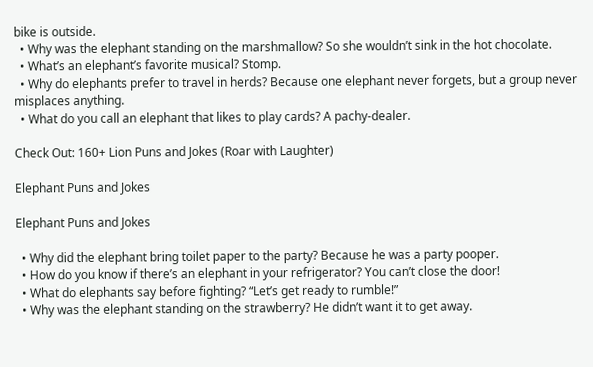bike is outside.
  • Why was the elephant standing on the marshmallow? So she wouldn’t sink in the hot chocolate.
  • What’s an elephant’s favorite musical? Stomp.
  • Why do elephants prefer to travel in herds? Because one elephant never forgets, but a group never misplaces anything.
  • What do you call an elephant that likes to play cards? A pachy-dealer.

Check Out: 160+ Lion Puns and Jokes (Roar with Laughter)

Elephant Puns and Jokes

Elephant Puns and Jokes

  • Why did the elephant bring toilet paper to the party? Because he was a party pooper.
  • How do you know if there’s an elephant in your refrigerator? You can’t close the door!
  • What do elephants say before fighting? “Let’s get ready to rumble!”
  • Why was the elephant standing on the strawberry? He didn’t want it to get away.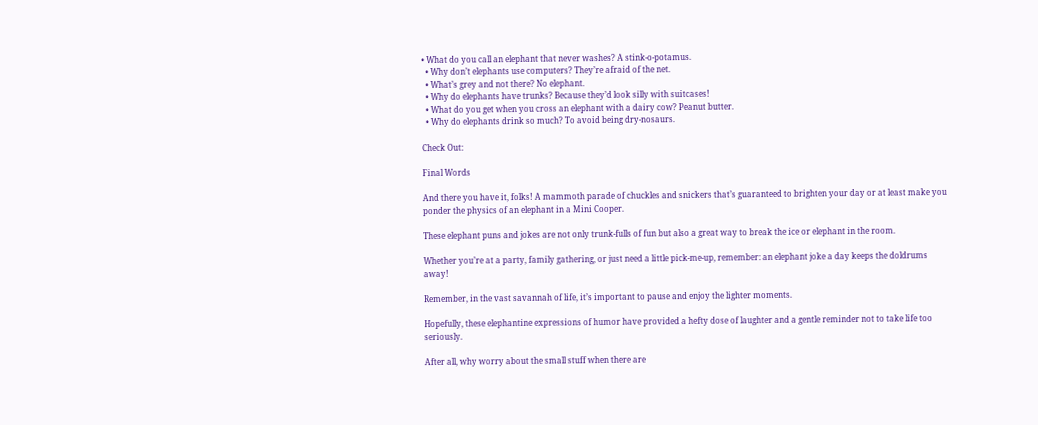• What do you call an elephant that never washes? A stink-o-potamus.
  • Why don’t elephants use computers? They’re afraid of the net.
  • What’s grey and not there? No elephant.
  • Why do elephants have trunks? Because they’d look silly with suitcases!
  • What do you get when you cross an elephant with a dairy cow? Peanut butter.
  • Why do elephants drink so much? To avoid being dry-nosaurs.

Check Out:

Final Words

And there you have it, folks! A mammoth parade of chuckles and snickers that’s guaranteed to brighten your day or at least make you ponder the physics of an elephant in a Mini Cooper.

These elephant puns and jokes are not only trunk-fulls of fun but also a great way to break the ice or elephant in the room.

Whether you’re at a party, family gathering, or just need a little pick-me-up, remember: an elephant joke a day keeps the doldrums away!

Remember, in the vast savannah of life, it’s important to pause and enjoy the lighter moments.

Hopefully, these elephantine expressions of humor have provided a hefty dose of laughter and a gentle reminder not to take life too seriously.

After all, why worry about the small stuff when there are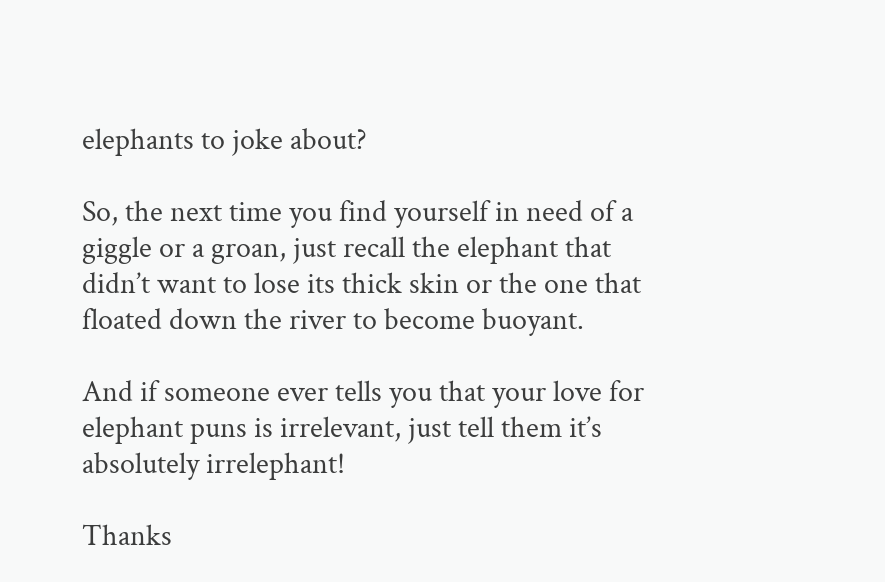elephants to joke about?

So, the next time you find yourself in need of a giggle or a groan, just recall the elephant that didn’t want to lose its thick skin or the one that floated down the river to become buoyant.

And if someone ever tells you that your love for elephant puns is irrelevant, just tell them it’s absolutely irrelephant!

Thanks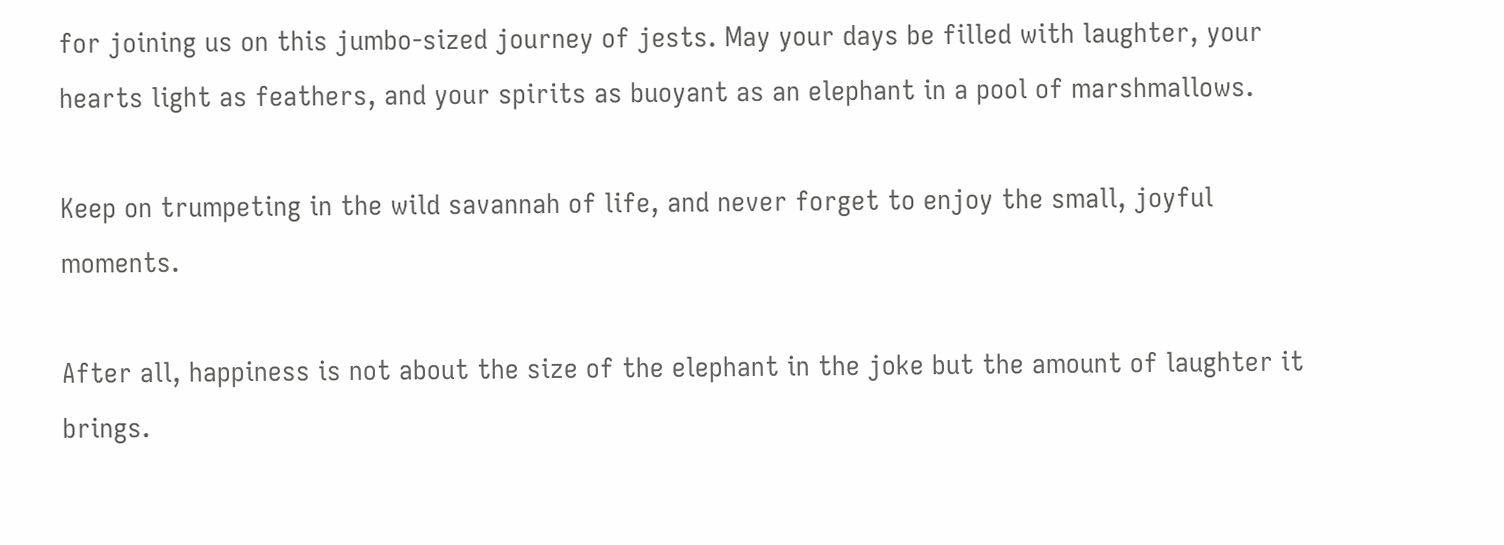for joining us on this jumbo-sized journey of jests. May your days be filled with laughter, your hearts light as feathers, and your spirits as buoyant as an elephant in a pool of marshmallows.

Keep on trumpeting in the wild savannah of life, and never forget to enjoy the small, joyful moments.

After all, happiness is not about the size of the elephant in the joke but the amount of laughter it brings.